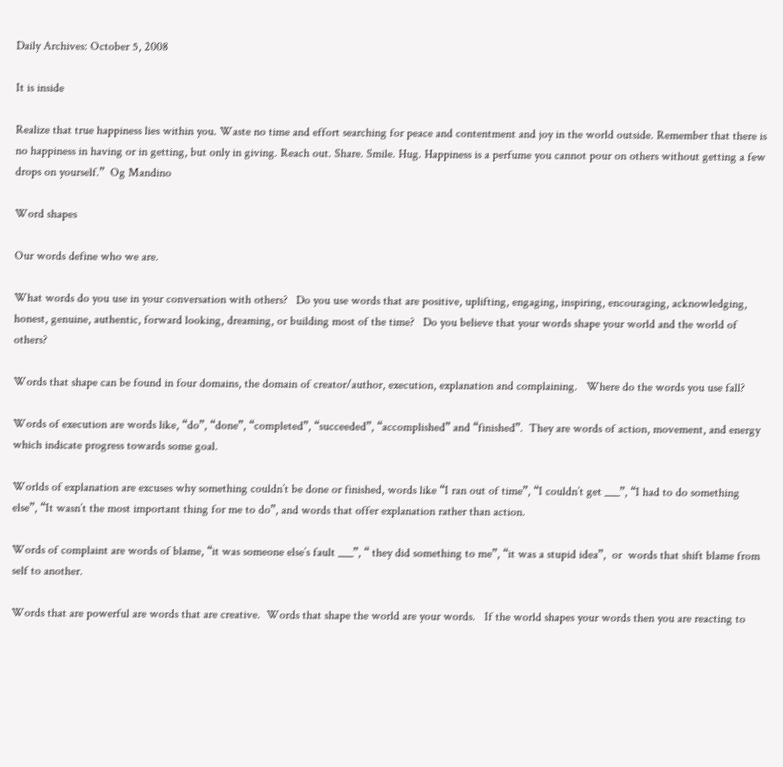Daily Archives: October 5, 2008

It is inside

Realize that true happiness lies within you. Waste no time and effort searching for peace and contentment and joy in the world outside. Remember that there is no happiness in having or in getting, but only in giving. Reach out. Share. Smile. Hug. Happiness is a perfume you cannot pour on others without getting a few drops on yourself.”  Og Mandino

Word shapes

Our words define who we are.

What words do you use in your conversation with others?   Do you use words that are positive, uplifting, engaging, inspiring, encouraging, acknowledging, honest, genuine, authentic, forward looking, dreaming, or building most of the time?   Do you believe that your words shape your world and the world of others?

Words that shape can be found in four domains, the domain of creator/author, execution, explanation and complaining.   Where do the words you use fall?

Words of execution are words like, “do”, “done”, “completed”, “succeeded”, “accomplished” and “finished”.  They are words of action, movement, and energy which indicate progress towards some goal.

Worlds of explanation are excuses why something couldn’t be done or finished, words like “I ran out of time”, “I couldn’t get ___”, “I had to do something else”, “It wasn’t the most important thing for me to do”, and words that offer explanation rather than action.

Words of complaint are words of blame, “it was someone else’s fault ___”, “ they did something to me”, “it was a stupid idea”,  or  words that shift blame from self to another.

Words that are powerful are words that are creative.  Words that shape the world are your words.   If the world shapes your words then you are reacting to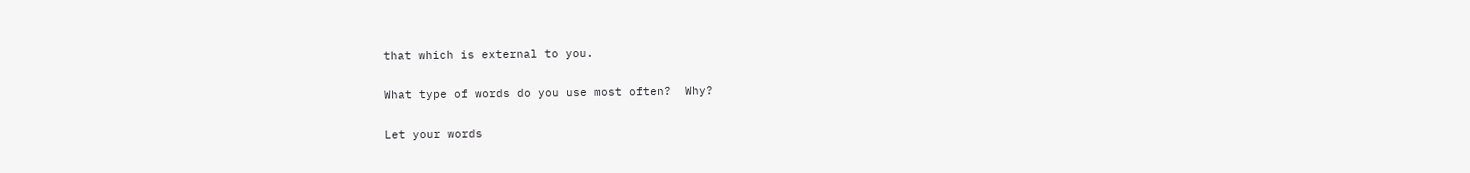that which is external to you.

What type of words do you use most often?  Why?

Let your words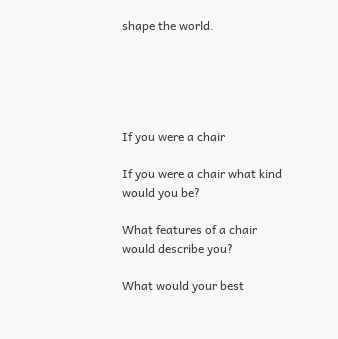shape the world.





If you were a chair

If you were a chair what kind would you be?

What features of a chair would describe you?

What would your best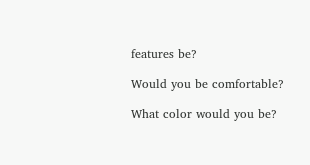features be?

Would you be comfortable?

What color would you be?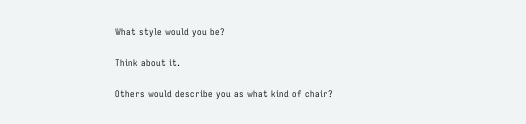What style would you be?

Think about it.

Others would describe you as what kind of chair?